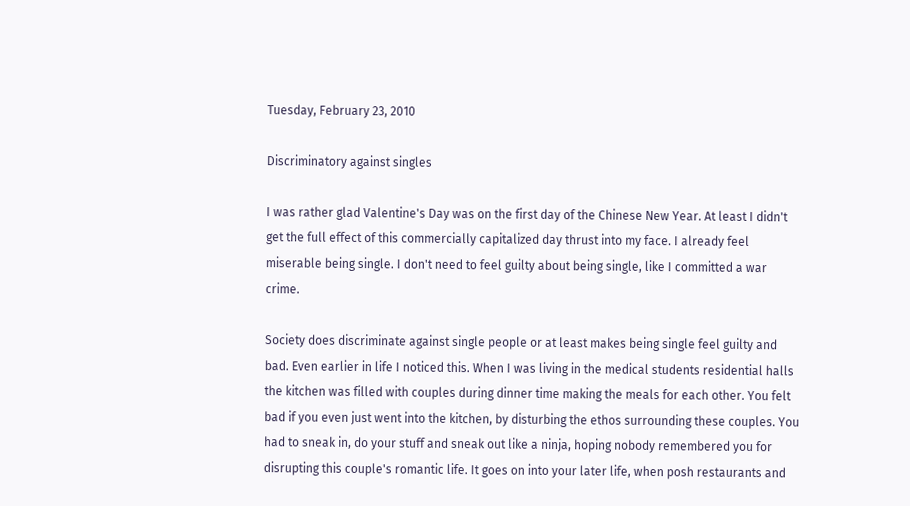Tuesday, February 23, 2010

Discriminatory against singles

I was rather glad Valentine's Day was on the first day of the Chinese New Year. At least I didn't get the full effect of this commercially capitalized day thrust into my face. I already feel miserable being single. I don't need to feel guilty about being single, like I committed a war crime.

Society does discriminate against single people or at least makes being single feel guilty and bad. Even earlier in life I noticed this. When I was living in the medical students residential halls the kitchen was filled with couples during dinner time making the meals for each other. You felt bad if you even just went into the kitchen, by disturbing the ethos surrounding these couples. You had to sneak in, do your stuff and sneak out like a ninja, hoping nobody remembered you for disrupting this couple's romantic life. It goes on into your later life, when posh restaurants and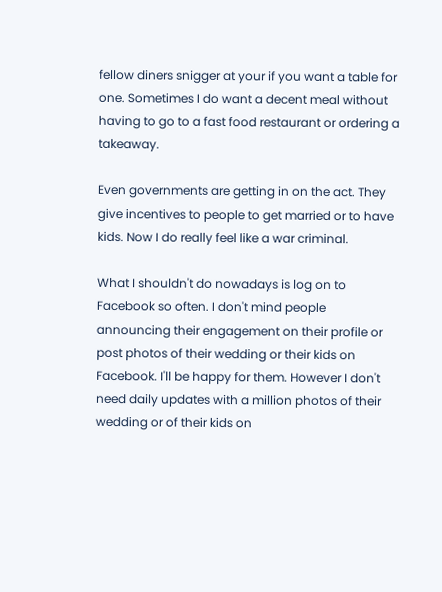fellow diners snigger at your if you want a table for one. Sometimes I do want a decent meal without having to go to a fast food restaurant or ordering a takeaway.

Even governments are getting in on the act. They give incentives to people to get married or to have kids. Now I do really feel like a war criminal.

What I shouldn't do nowadays is log on to Facebook so often. I don't mind people announcing their engagement on their profile or post photos of their wedding or their kids on Facebook. I'll be happy for them. However I don't need daily updates with a million photos of their wedding or of their kids on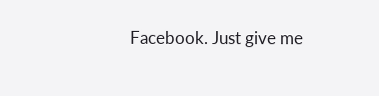Facebook. Just give me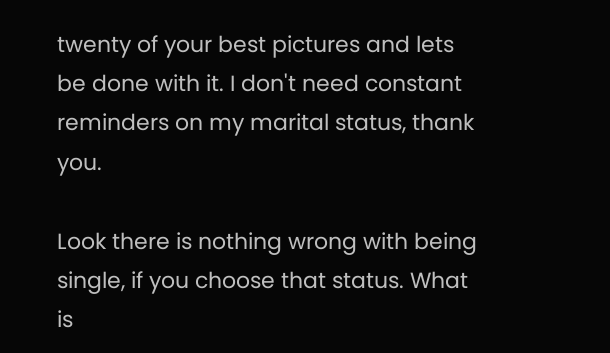twenty of your best pictures and lets be done with it. I don't need constant reminders on my marital status, thank you.

Look there is nothing wrong with being single, if you choose that status. What is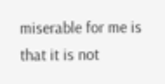miserable for me is that it is not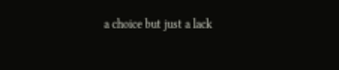a choice but just a lack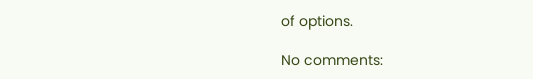of options.

No comments: